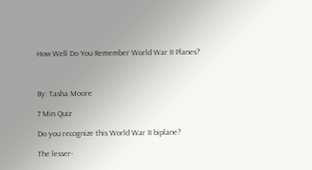How Well Do You Remember World War II Planes?



By: Tasha Moore

7 Min Quiz

Do you recognize this World War II biplane?

The lesser-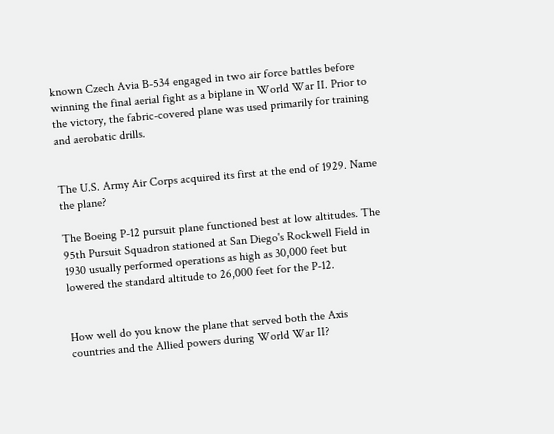known Czech Avia B-534 engaged in two air force battles before winning the final aerial fight as a biplane in World War II. Prior to the victory, the fabric-covered plane was used primarily for training and aerobatic drills.


The U.S. Army Air Corps acquired its first at the end of 1929. Name the plane?

The Boeing P-12 pursuit plane functioned best at low altitudes. The 95th Pursuit Squadron stationed at San Diego's Rockwell Field in 1930 usually performed operations as high as 30,000 feet but lowered the standard altitude to 26,000 feet for the P-12.


How well do you know the plane that served both the Axis countries and the Allied powers during World War II?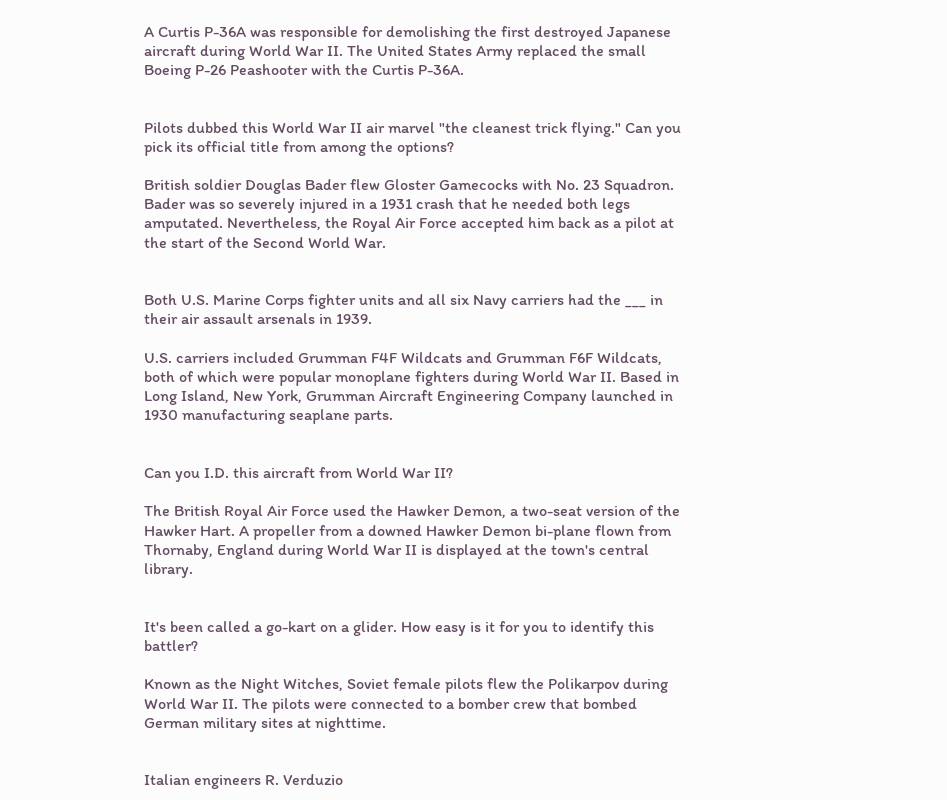A Curtis P-36A was responsible for demolishing the first destroyed Japanese aircraft during World War II. The United States Army replaced the small Boeing P-26 Peashooter with the Curtis P-36A.


Pilots dubbed this World War II air marvel "the cleanest trick flying." Can you pick its official title from among the options?

British soldier Douglas Bader flew Gloster Gamecocks with No. 23 Squadron. Bader was so severely injured in a 1931 crash that he needed both legs amputated. Nevertheless, the Royal Air Force accepted him back as a pilot at the start of the Second World War.


Both U.S. Marine Corps fighter units and all six Navy carriers had the ___ in their air assault arsenals in 1939.

U.S. carriers included Grumman F4F Wildcats and Grumman F6F Wildcats, both of which were popular monoplane fighters during World War II. Based in Long Island, New York, Grumman Aircraft Engineering Company launched in 1930 manufacturing seaplane parts.


Can you I.D. this aircraft from World War II?

The British Royal Air Force used the Hawker Demon, a two-seat version of the Hawker Hart. A propeller from a downed Hawker Demon bi-plane flown from Thornaby, England during World War II is displayed at the town's central library.


It's been called a go-kart on a glider. How easy is it for you to identify this battler?

Known as the Night Witches, Soviet female pilots flew the Polikarpov during World War II. The pilots were connected to a bomber crew that bombed German military sites at nighttime.


Italian engineers R. Verduzio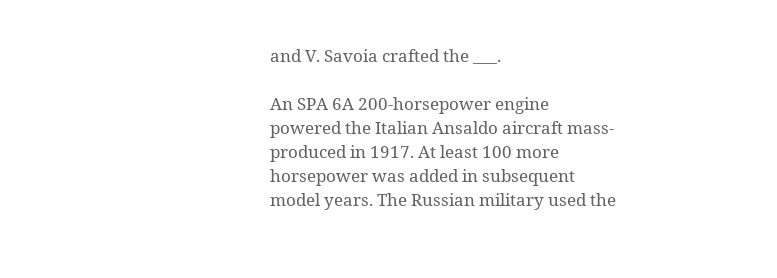and V. Savoia crafted the ___.

An SPA 6A 200-horsepower engine powered the Italian Ansaldo aircraft mass-produced in 1917. At least 100 more horsepower was added in subsequent model years. The Russian military used the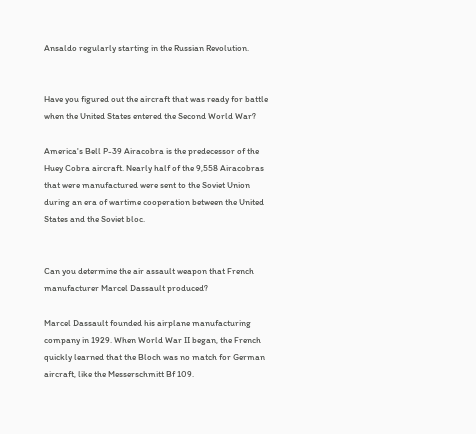Ansaldo regularly starting in the Russian Revolution.


Have you figured out the aircraft that was ready for battle when the United States entered the Second World War?

America's Bell P-39 Airacobra is the predecessor of the Huey Cobra aircraft. Nearly half of the 9,558 Airacobras that were manufactured were sent to the Soviet Union during an era of wartime cooperation between the United States and the Soviet bloc.


Can you determine the air assault weapon that French manufacturer Marcel Dassault produced?

Marcel Dassault founded his airplane manufacturing company in 1929. When World War II began, the French quickly learned that the Bloch was no match for German aircraft, like the Messerschmitt Bf 109.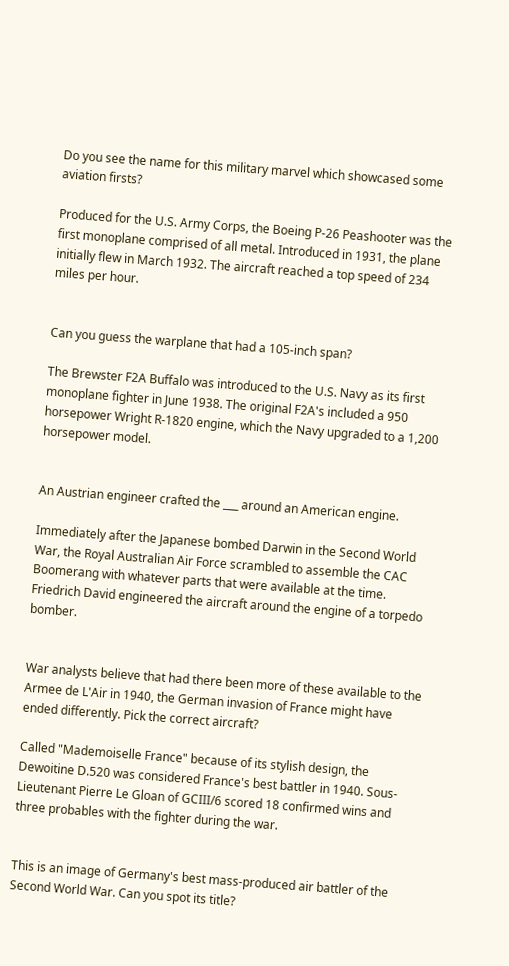Do you see the name for this military marvel which showcased some aviation firsts?

Produced for the U.S. Army Corps, the Boeing P-26 Peashooter was the first monoplane comprised of all metal. Introduced in 1931, the plane initially flew in March 1932. The aircraft reached a top speed of 234 miles per hour.


Can you guess the warplane that had a 105-inch span?

The Brewster F2A Buffalo was introduced to the U.S. Navy as its first monoplane fighter in June 1938. The original F2A's included a 950 horsepower Wright R-1820 engine, which the Navy upgraded to a 1,200 horsepower model.


An Austrian engineer crafted the ___ around an American engine.

Immediately after the Japanese bombed Darwin in the Second World War, the Royal Australian Air Force scrambled to assemble the CAC Boomerang with whatever parts that were available at the time. Friedrich David engineered the aircraft around the engine of a torpedo bomber.


War analysts believe that had there been more of these available to the Armee de L'Air in 1940, the German invasion of France might have ended differently. Pick the correct aircraft?

Called "Mademoiselle France" because of its stylish design, the Dewoitine D.520 was considered France's best battler in 1940. Sous-Lieutenant Pierre Le Gloan of GCIII/6 scored 18 confirmed wins and three probables with the fighter during the war.


This is an image of Germany's best mass-produced air battler of the Second World War. Can you spot its title?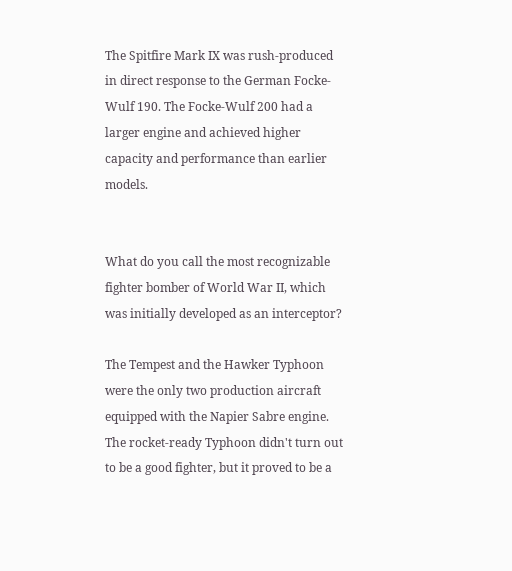The Spitfire Mark IX was rush-produced in direct response to the German Focke-Wulf 190. The Focke-Wulf 200 had a larger engine and achieved higher capacity and performance than earlier models.


What do you call the most recognizable fighter bomber of World War II, which was initially developed as an interceptor?

The Tempest and the Hawker Typhoon were the only two production aircraft equipped with the Napier Sabre engine. The rocket-ready Typhoon didn't turn out to be a good fighter, but it proved to be a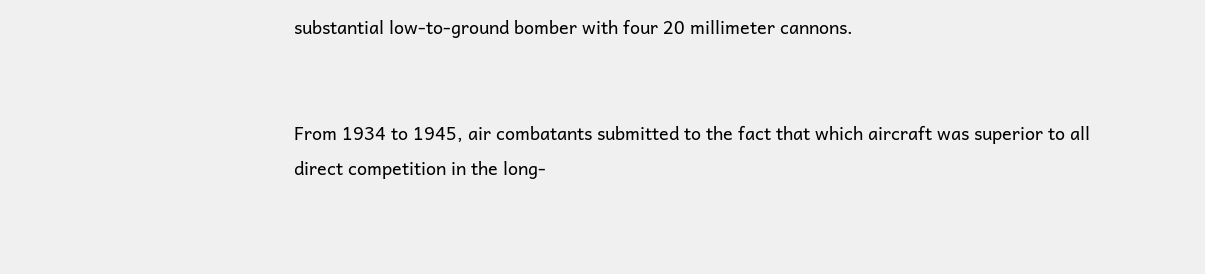substantial low-to-ground bomber with four 20 millimeter cannons.


From 1934 to 1945, air combatants submitted to the fact that which aircraft was superior to all direct competition in the long-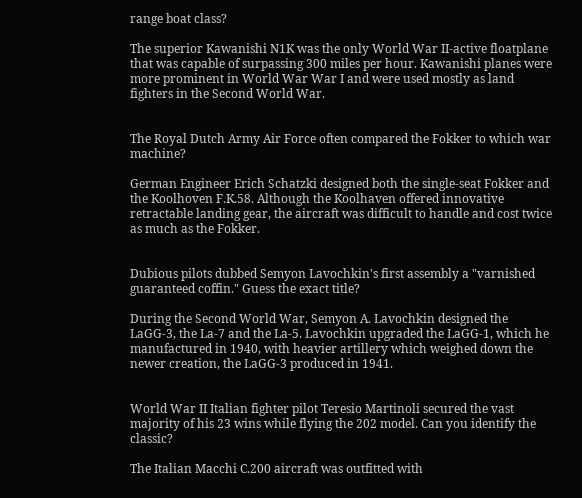range boat class?

The superior Kawanishi N1K was the only World War II-active floatplane that was capable of surpassing 300 miles per hour. Kawanishi planes were more prominent in World War War I and were used mostly as land fighters in the Second World War.


The Royal Dutch Army Air Force often compared the Fokker to which war machine?

German Engineer Erich Schatzki designed both the single-seat Fokker and the Koolhoven F.K.58. Although the Koolhaven offered innovative retractable landing gear, the aircraft was difficult to handle and cost twice as much as the Fokker.


Dubious pilots dubbed Semyon Lavochkin's first assembly a "varnished guaranteed coffin." Guess the exact title?

During the Second World War, Semyon A. Lavochkin designed the LaGG-3, the La-7 and the La-5. Lavochkin upgraded the LaGG-1, which he manufactured in 1940, with heavier artillery which weighed down the newer creation, the LaGG-3 produced in 1941.


World War II Italian fighter pilot Teresio Martinoli secured the vast majority of his 23 wins while flying the 202 model. Can you identify the classic?

The Italian Macchi C.200 aircraft was outfitted with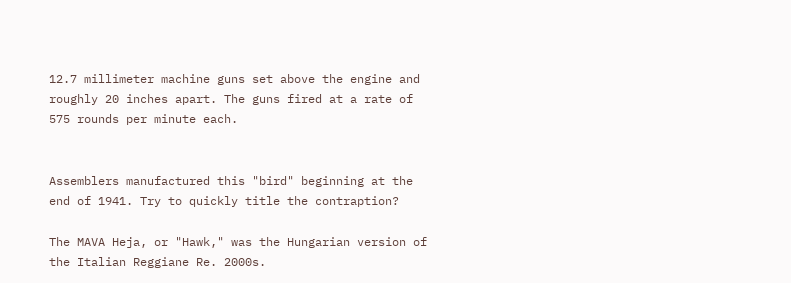12.7 millimeter machine guns set above the engine and roughly 20 inches apart. The guns fired at a rate of 575 rounds per minute each.


Assemblers manufactured this "bird" beginning at the end of 1941. Try to quickly title the contraption?

The MAVA Heja, or "Hawk," was the Hungarian version of the Italian Reggiane Re. 2000s.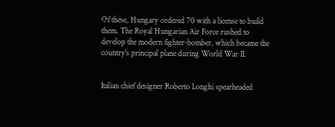Of these, Hungary ordered 70 with a license to build them. The Royal Hungarian Air Force rushed to develop the modern fighter-bomber, which became the country's principal plane during World War II.


Italian chief designer Roberto Longhi spearheaded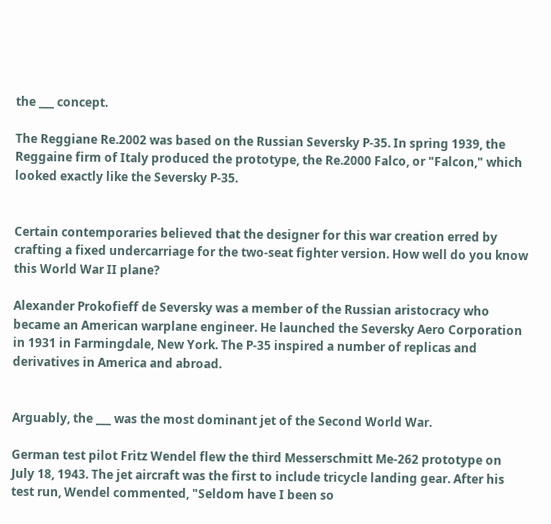the ___ concept.

The Reggiane Re.2002 was based on the Russian Seversky P-35. In spring 1939, the Reggaine firm of Italy produced the prototype, the Re.2000 Falco, or "Falcon," which looked exactly like the Seversky P-35.


Certain contemporaries believed that the designer for this war creation erred by crafting a fixed undercarriage for the two-seat fighter version. How well do you know this World War II plane?

Alexander Prokofieff de Seversky was a member of the Russian aristocracy who became an American warplane engineer. He launched the Seversky Aero Corporation in 1931 in Farmingdale, New York. The P-35 inspired a number of replicas and derivatives in America and abroad.


Arguably, the ___ was the most dominant jet of the Second World War.

German test pilot Fritz Wendel flew the third Messerschmitt Me-262 prototype on July 18, 1943. The jet aircraft was the first to include tricycle landing gear. After his test run, Wendel commented, "Seldom have I been so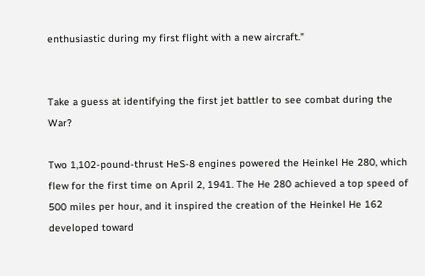enthusiastic during my first flight with a new aircraft."


Take a guess at identifying the first jet battler to see combat during the War?

Two 1,102-pound-thrust HeS-8 engines powered the Heinkel He 280, which flew for the first time on April 2, 1941. The He 280 achieved a top speed of 500 miles per hour, and it inspired the creation of the Heinkel He 162 developed toward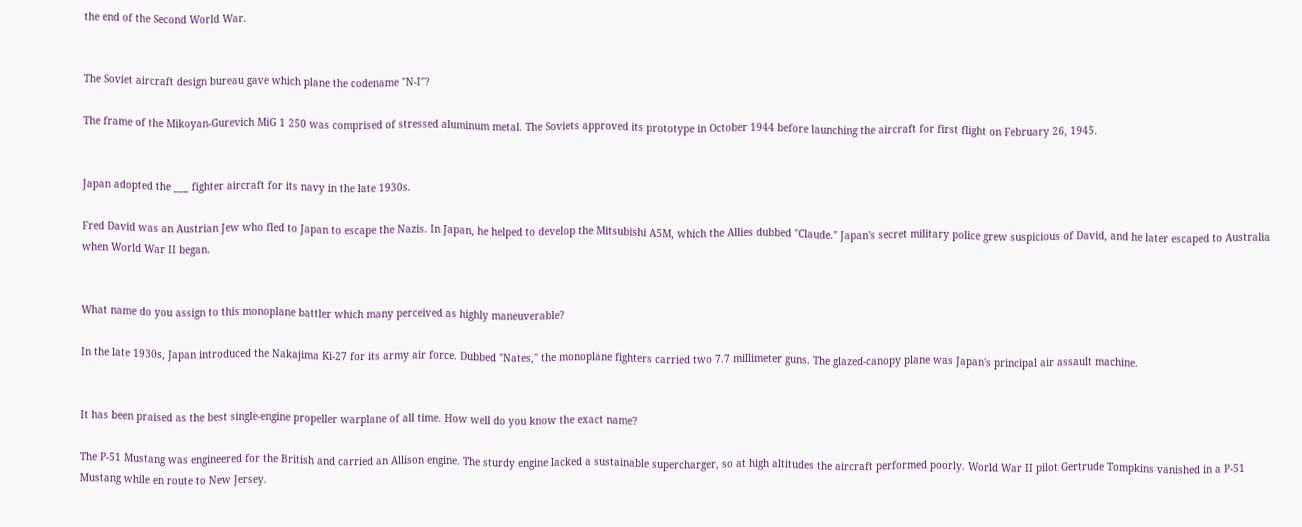the end of the Second World War.


The Soviet aircraft design bureau gave which plane the codename "N-I"?

The frame of the Mikoyan-Gurevich MiG 1 250 was comprised of stressed aluminum metal. The Soviets approved its prototype in October 1944 before launching the aircraft for first flight on February 26, 1945.


Japan adopted the ___ fighter aircraft for its navy in the late 1930s.

Fred David was an Austrian Jew who fled to Japan to escape the Nazis. In Japan, he helped to develop the Mitsubishi A5M, which the Allies dubbed "Claude." Japan's secret military police grew suspicious of David, and he later escaped to Australia when World War II began.


What name do you assign to this monoplane battler which many perceived as highly maneuverable?

In the late 1930s, Japan introduced the Nakajima Ki-27 for its army air force. Dubbed "Nates," the monoplane fighters carried two 7.7 millimeter guns. The glazed-canopy plane was Japan's principal air assault machine.


It has been praised as the best single-engine propeller warplane of all time. How well do you know the exact name?

The P-51 Mustang was engineered for the British and carried an Allison engine. The sturdy engine lacked a sustainable supercharger, so at high altitudes the aircraft performed poorly. World War II pilot Gertrude Tompkins vanished in a P-51 Mustang while en route to New Jersey.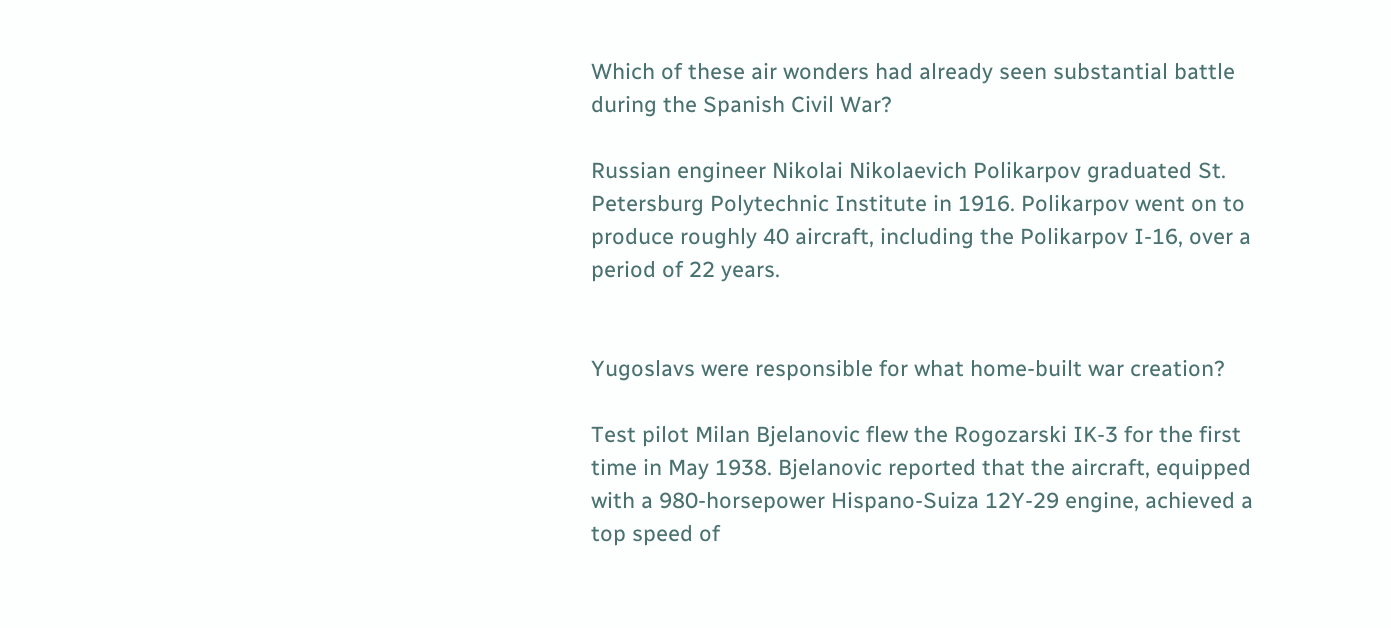Which of these air wonders had already seen substantial battle during the Spanish Civil War?

Russian engineer Nikolai Nikolaevich Polikarpov graduated St. Petersburg Polytechnic Institute in 1916. Polikarpov went on to produce roughly 40 aircraft, including the Polikarpov I-16, over a period of 22 years.


Yugoslavs were responsible for what home-built war creation?

Test pilot Milan Bjelanovic flew the Rogozarski IK-3 for the first time in May 1938. Bjelanovic reported that the aircraft, equipped with a 980-horsepower Hispano-Suiza 12Y-29 engine, achieved a top speed of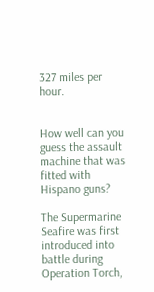327 miles per hour.


How well can you guess the assault machine that was fitted with Hispano guns?

The Supermarine Seafire was first introduced into battle during Operation Torch,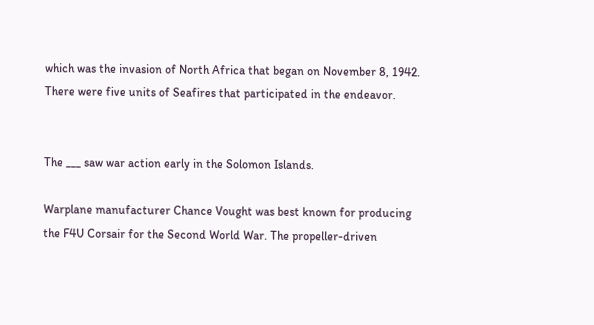which was the invasion of North Africa that began on November 8, 1942. There were five units of Seafires that participated in the endeavor.


The ___ saw war action early in the Solomon Islands.

Warplane manufacturer Chance Vought was best known for producing the F4U Corsair for the Second World War. The propeller-driven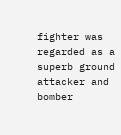fighter was regarded as a superb ground attacker and bomber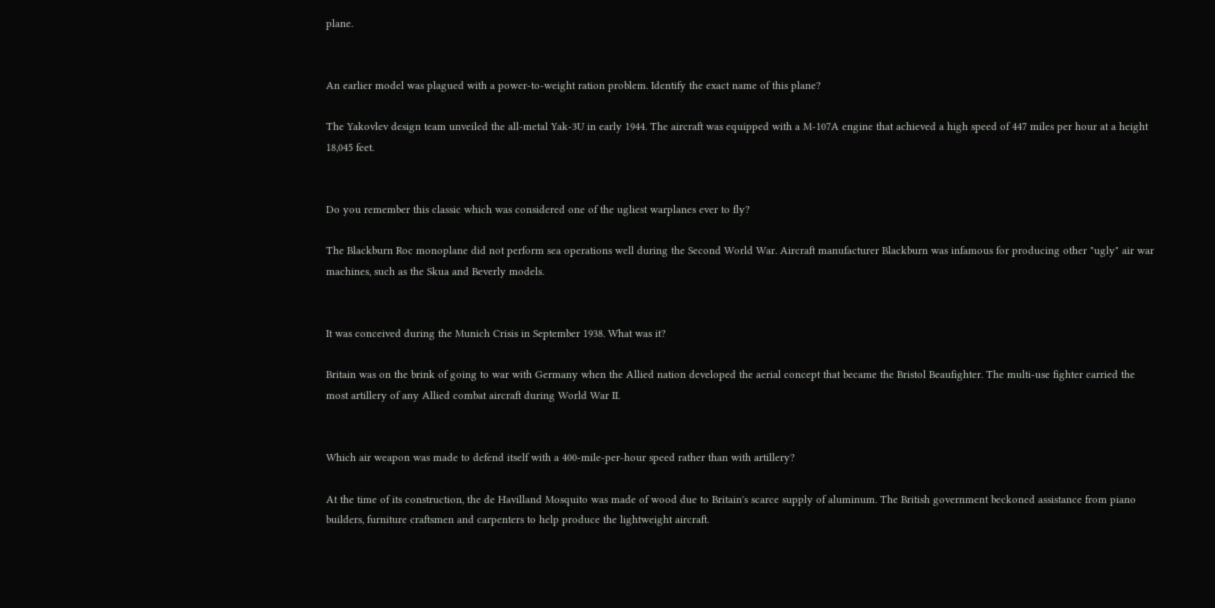plane.


An earlier model was plagued with a power-to-weight ration problem. Identify the exact name of this plane?

The Yakovlev design team unveiled the all-metal Yak-3U in early 1944. The aircraft was equipped with a M-107A engine that achieved a high speed of 447 miles per hour at a height 18,045 feet.


Do you remember this classic which was considered one of the ugliest warplanes ever to fly?

The Blackburn Roc monoplane did not perform sea operations well during the Second World War. Aircraft manufacturer Blackburn was infamous for producing other "ugly" air war machines, such as the Skua and Beverly models.


It was conceived during the Munich Crisis in September 1938. What was it?

Britain was on the brink of going to war with Germany when the Allied nation developed the aerial concept that became the Bristol Beaufighter. The multi-use fighter carried the most artillery of any Allied combat aircraft during World War II.


Which air weapon was made to defend itself with a 400-mile-per-hour speed rather than with artillery?

At the time of its construction, the de Havilland Mosquito was made of wood due to Britain's scarce supply of aluminum. The British government beckoned assistance from piano builders, furniture craftsmen and carpenters to help produce the lightweight aircraft.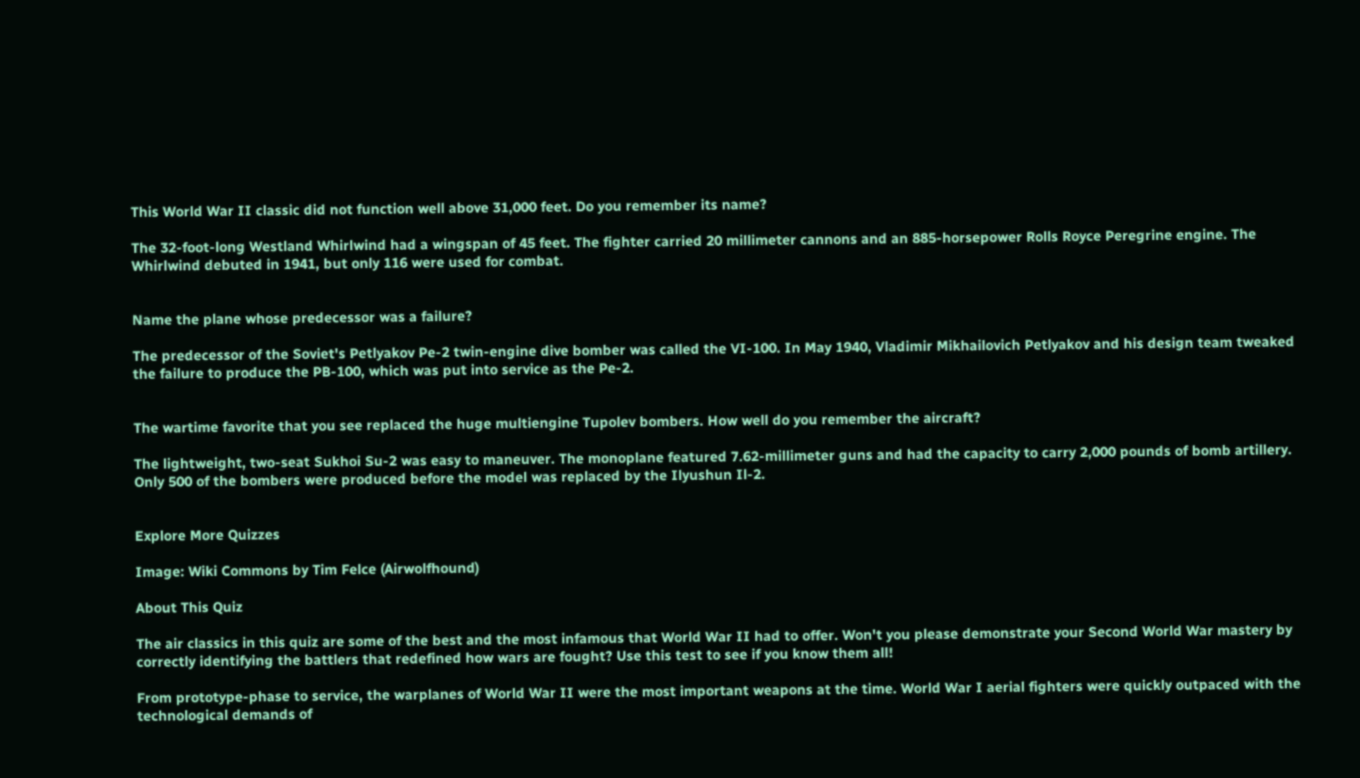This World War II classic did not function well above 31,000 feet. Do you remember its name?

The 32-foot-long Westland Whirlwind had a wingspan of 45 feet. The fighter carried 20 millimeter cannons and an 885-horsepower Rolls Royce Peregrine engine. The Whirlwind debuted in 1941, but only 116 were used for combat.


Name the plane whose predecessor was a failure?

The predecessor of the Soviet's Petlyakov Pe-2 twin-engine dive bomber was called the VI-100. In May 1940, Vladimir Mikhailovich Petlyakov and his design team tweaked the failure to produce the PB-100, which was put into service as the Pe-2.


The wartime favorite that you see replaced the huge multiengine Tupolev bombers. How well do you remember the aircraft?

The lightweight, two-seat Sukhoi Su-2 was easy to maneuver. The monoplane featured 7.62-millimeter guns and had the capacity to carry 2,000 pounds of bomb artillery. Only 500 of the bombers were produced before the model was replaced by the Ilyushun Il-2.


Explore More Quizzes

Image: Wiki Commons by Tim Felce (Airwolfhound)

About This Quiz

The air classics in this quiz are some of the best and the most infamous that World War II had to offer. Won't you please demonstrate your Second World War mastery by correctly identifying the battlers that redefined how wars are fought? Use this test to see if you know them all!

From prototype-phase to service, the warplanes of World War II were the most important weapons at the time. World War I aerial fighters were quickly outpaced with the technological demands of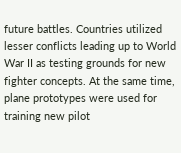future battles. Countries utilized lesser conflicts leading up to World War II as testing grounds for new fighter concepts. At the same time, plane prototypes were used for training new pilot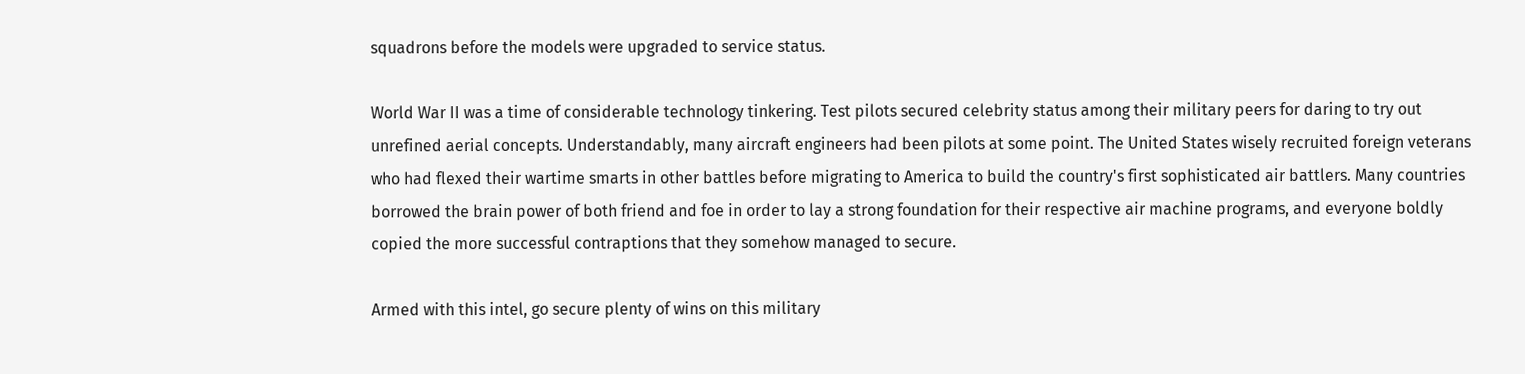squadrons before the models were upgraded to service status.

World War II was a time of considerable technology tinkering. Test pilots secured celebrity status among their military peers for daring to try out unrefined aerial concepts. Understandably, many aircraft engineers had been pilots at some point. The United States wisely recruited foreign veterans who had flexed their wartime smarts in other battles before migrating to America to build the country's first sophisticated air battlers. Many countries borrowed the brain power of both friend and foe in order to lay a strong foundation for their respective air machine programs, and everyone boldly copied the more successful contraptions that they somehow managed to secure.

Armed with this intel, go secure plenty of wins on this military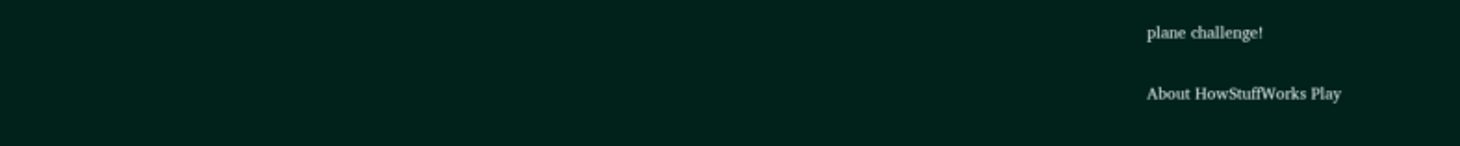plane challenge!

About HowStuffWorks Play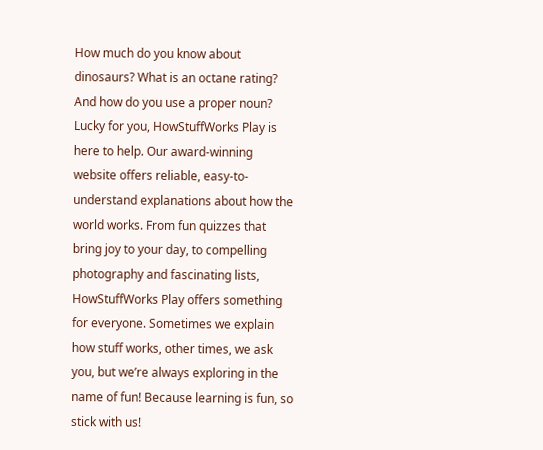How much do you know about dinosaurs? What is an octane rating? And how do you use a proper noun? Lucky for you, HowStuffWorks Play is here to help. Our award-winning website offers reliable, easy-to-understand explanations about how the world works. From fun quizzes that bring joy to your day, to compelling photography and fascinating lists, HowStuffWorks Play offers something for everyone. Sometimes we explain how stuff works, other times, we ask you, but we’re always exploring in the name of fun! Because learning is fun, so stick with us!